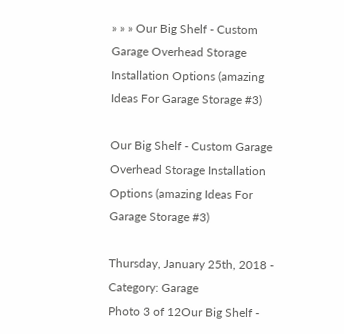» » » Our Big Shelf - Custom Garage Overhead Storage Installation Options (amazing Ideas For Garage Storage #3)

Our Big Shelf - Custom Garage Overhead Storage Installation Options (amazing Ideas For Garage Storage #3)

Thursday, January 25th, 2018 - Category: Garage
Photo 3 of 12Our Big Shelf -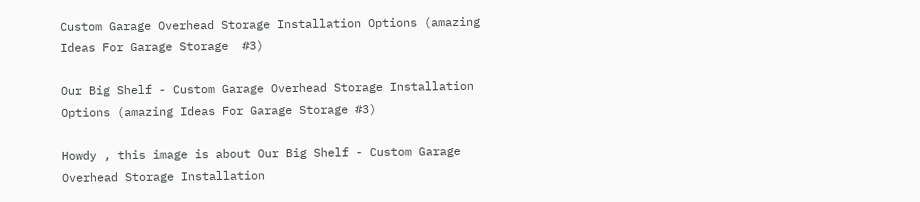Custom Garage Overhead Storage Installation Options (amazing Ideas For Garage Storage  #3)

Our Big Shelf - Custom Garage Overhead Storage Installation Options (amazing Ideas For Garage Storage #3)

Howdy , this image is about Our Big Shelf - Custom Garage Overhead Storage Installation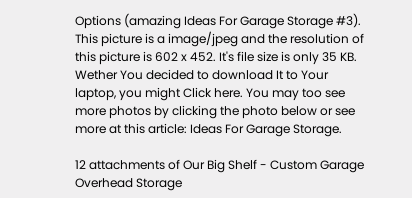Options (amazing Ideas For Garage Storage #3). This picture is a image/jpeg and the resolution of this picture is 602 x 452. It's file size is only 35 KB. Wether You decided to download It to Your laptop, you might Click here. You may too see more photos by clicking the photo below or see more at this article: Ideas For Garage Storage.

12 attachments of Our Big Shelf - Custom Garage Overhead Storage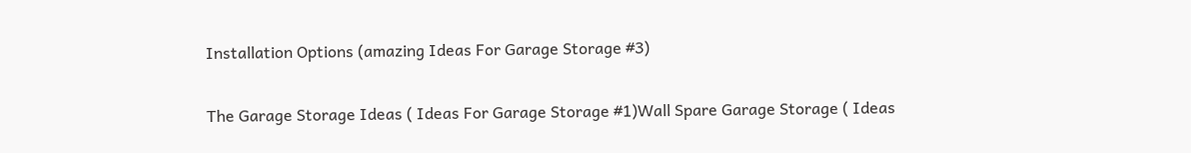Installation Options (amazing Ideas For Garage Storage #3)

The Garage Storage Ideas ( Ideas For Garage Storage #1)Wall Spare Garage Storage ( Ideas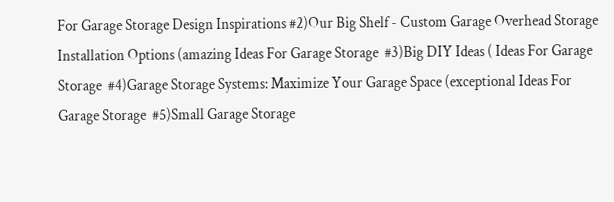For Garage Storage Design Inspirations #2)Our Big Shelf - Custom Garage Overhead Storage Installation Options (amazing Ideas For Garage Storage  #3)Big DIY Ideas ( Ideas For Garage Storage  #4)Garage Storage Systems: Maximize Your Garage Space (exceptional Ideas For Garage Storage  #5)Small Garage Storage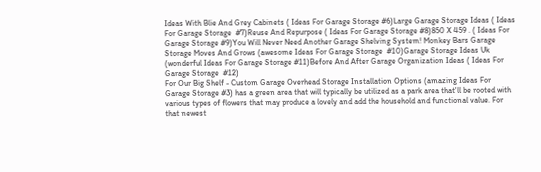Ideas With Blie And Grey Cabinets ( Ideas For Garage Storage #6)Large Garage Storage Ideas ( Ideas For Garage Storage  #7)Reuse And Repurpose ( Ideas For Garage Storage #8)850 X 459 . ( Ideas For Garage Storage #9)You Will Never Need Another Garage Shelving System! Monkey Bars Garage  Storage Moves And Grows (awesome Ideas For Garage Storage  #10)Garage Storage Ideas Uk (wonderful Ideas For Garage Storage #11)Before And After Garage Organization Ideas ( Ideas For Garage Storage  #12)
For Our Big Shelf - Custom Garage Overhead Storage Installation Options (amazing Ideas For Garage Storage #3) has a green area that will typically be utilized as a park area that'll be rooted with various types of flowers that may produce a lovely and add the household and functional value. For that newest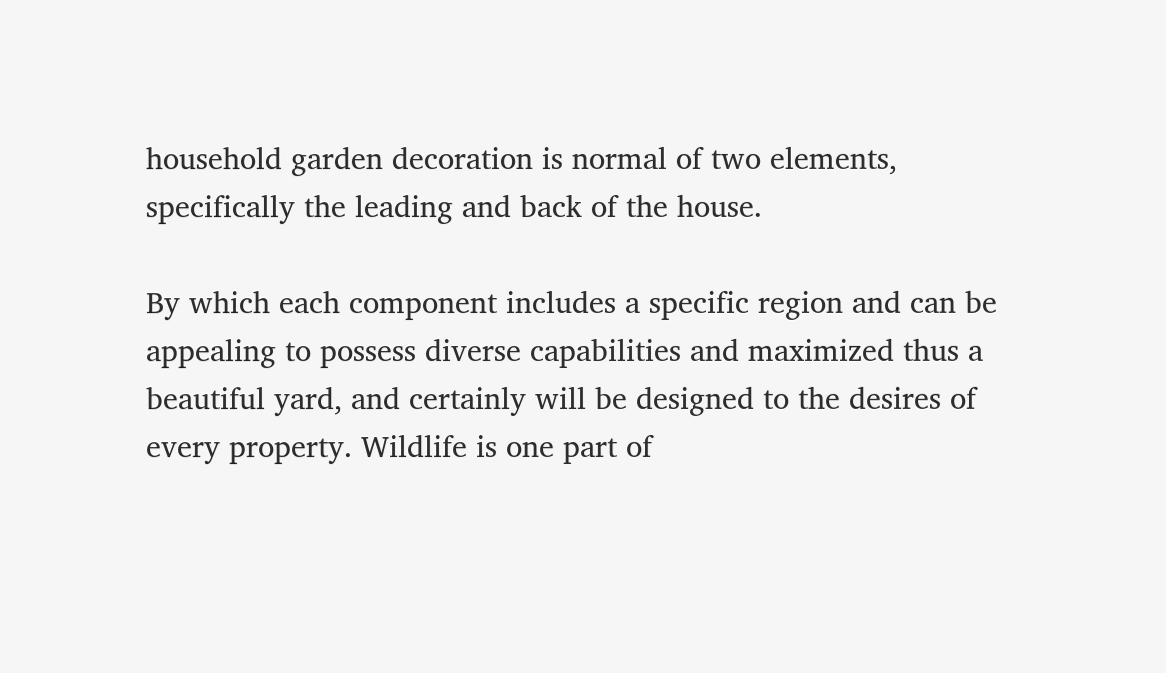household garden decoration is normal of two elements, specifically the leading and back of the house.

By which each component includes a specific region and can be appealing to possess diverse capabilities and maximized thus a beautiful yard, and certainly will be designed to the desires of every property. Wildlife is one part of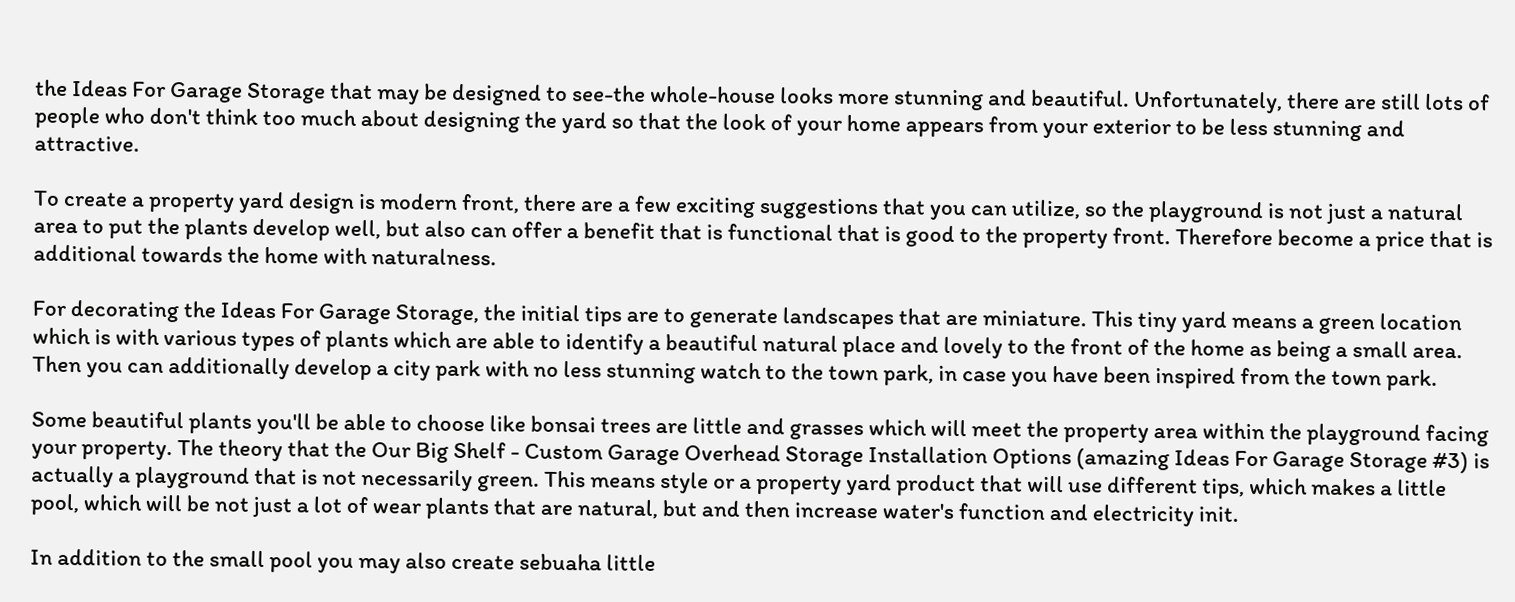the Ideas For Garage Storage that may be designed to see-the whole-house looks more stunning and beautiful. Unfortunately, there are still lots of people who don't think too much about designing the yard so that the look of your home appears from your exterior to be less stunning and attractive.

To create a property yard design is modern front, there are a few exciting suggestions that you can utilize, so the playground is not just a natural area to put the plants develop well, but also can offer a benefit that is functional that is good to the property front. Therefore become a price that is additional towards the home with naturalness.

For decorating the Ideas For Garage Storage, the initial tips are to generate landscapes that are miniature. This tiny yard means a green location which is with various types of plants which are able to identify a beautiful natural place and lovely to the front of the home as being a small area. Then you can additionally develop a city park with no less stunning watch to the town park, in case you have been inspired from the town park.

Some beautiful plants you'll be able to choose like bonsai trees are little and grasses which will meet the property area within the playground facing your property. The theory that the Our Big Shelf - Custom Garage Overhead Storage Installation Options (amazing Ideas For Garage Storage #3) is actually a playground that is not necessarily green. This means style or a property yard product that will use different tips, which makes a little pool, which will be not just a lot of wear plants that are natural, but and then increase water's function and electricity init.

In addition to the small pool you may also create sebuaha little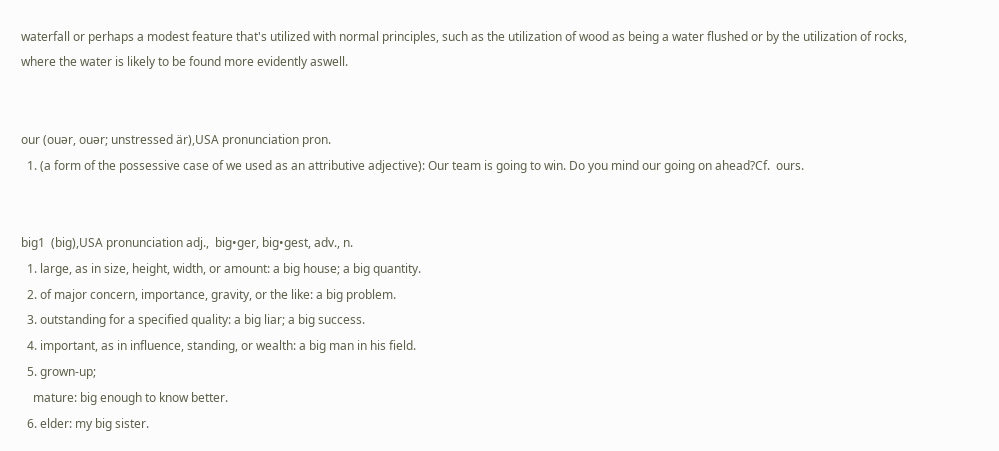waterfall or perhaps a modest feature that's utilized with normal principles, such as the utilization of wood as being a water flushed or by the utilization of rocks, where the water is likely to be found more evidently aswell.


our (ouər, ouər; unstressed är),USA pronunciation pron.
  1. (a form of the possessive case of we used as an attributive adjective): Our team is going to win. Do you mind our going on ahead?Cf.  ours.


big1  (big),USA pronunciation adj.,  big•ger, big•gest, adv., n.
  1. large, as in size, height, width, or amount: a big house; a big quantity.
  2. of major concern, importance, gravity, or the like: a big problem.
  3. outstanding for a specified quality: a big liar; a big success.
  4. important, as in influence, standing, or wealth: a big man in his field.
  5. grown-up;
    mature: big enough to know better.
  6. elder: my big sister.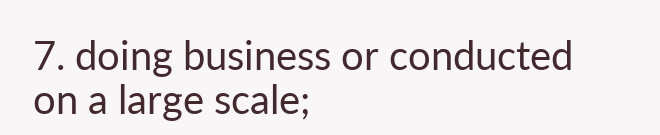7. doing business or conducted on a large scale;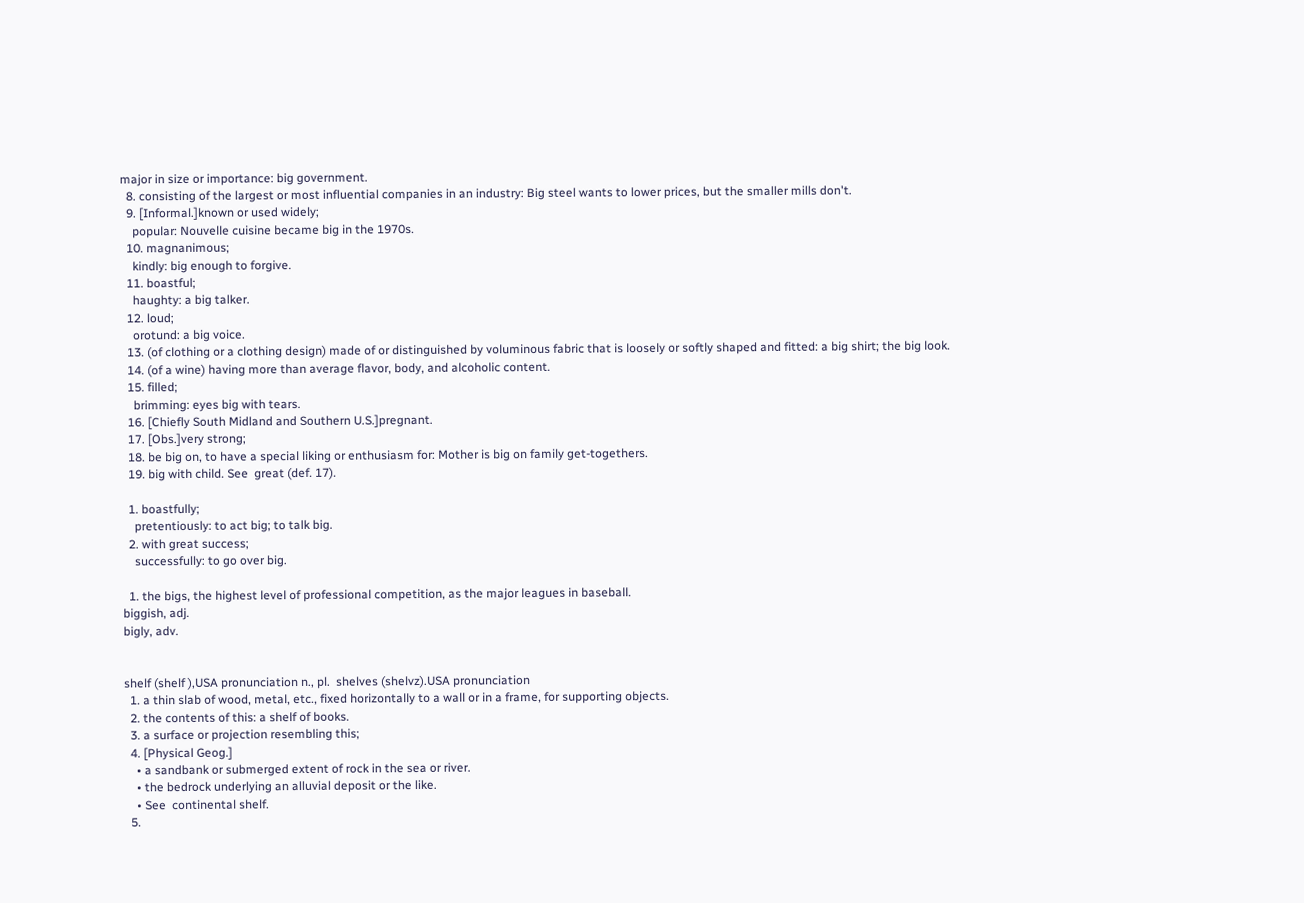major in size or importance: big government.
  8. consisting of the largest or most influential companies in an industry: Big steel wants to lower prices, but the smaller mills don't.
  9. [Informal.]known or used widely;
    popular: Nouvelle cuisine became big in the 1970s.
  10. magnanimous;
    kindly: big enough to forgive.
  11. boastful;
    haughty: a big talker.
  12. loud;
    orotund: a big voice.
  13. (of clothing or a clothing design) made of or distinguished by voluminous fabric that is loosely or softly shaped and fitted: a big shirt; the big look.
  14. (of a wine) having more than average flavor, body, and alcoholic content.
  15. filled;
    brimming: eyes big with tears.
  16. [Chiefly South Midland and Southern U.S.]pregnant.
  17. [Obs.]very strong;
  18. be big on, to have a special liking or enthusiasm for: Mother is big on family get-togethers.
  19. big with child. See  great (def. 17).

  1. boastfully;
    pretentiously: to act big; to talk big.
  2. with great success;
    successfully: to go over big.

  1. the bigs, the highest level of professional competition, as the major leagues in baseball.
biggish, adj.
bigly, adv.


shelf (shelf ),USA pronunciation n., pl.  shelves (shelvz).USA pronunciation
  1. a thin slab of wood, metal, etc., fixed horizontally to a wall or in a frame, for supporting objects.
  2. the contents of this: a shelf of books.
  3. a surface or projection resembling this;
  4. [Physical Geog.]
    • a sandbank or submerged extent of rock in the sea or river.
    • the bedrock underlying an alluvial deposit or the like.
    • See  continental shelf.
  5.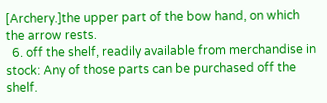[Archery.]the upper part of the bow hand, on which the arrow rests.
  6. off the shelf, readily available from merchandise in stock: Any of those parts can be purchased off the shelf.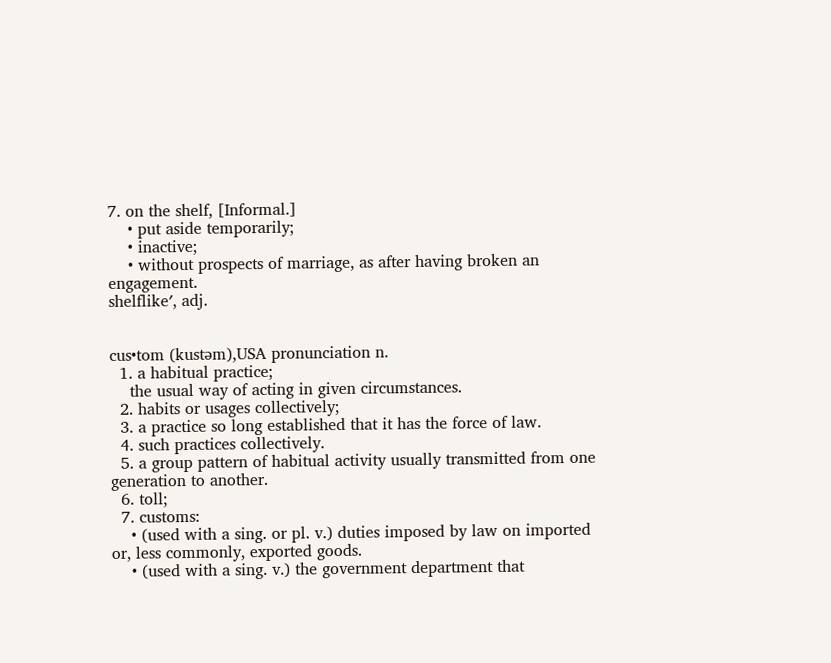7. on the shelf, [Informal.]
    • put aside temporarily;
    • inactive;
    • without prospects of marriage, as after having broken an engagement.
shelflike′, adj.


cus•tom (kustəm),USA pronunciation n.
  1. a habitual practice;
    the usual way of acting in given circumstances.
  2. habits or usages collectively;
  3. a practice so long established that it has the force of law.
  4. such practices collectively.
  5. a group pattern of habitual activity usually transmitted from one generation to another.
  6. toll;
  7. customs:
    • (used with a sing. or pl. v.) duties imposed by law on imported or, less commonly, exported goods.
    • (used with a sing. v.) the government department that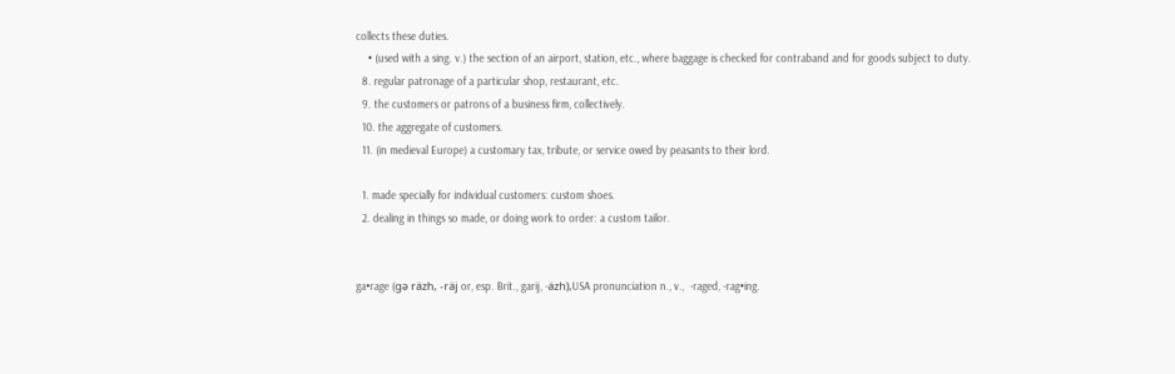collects these duties.
    • (used with a sing. v.) the section of an airport, station, etc., where baggage is checked for contraband and for goods subject to duty.
  8. regular patronage of a particular shop, restaurant, etc.
  9. the customers or patrons of a business firm, collectively.
  10. the aggregate of customers.
  11. (in medieval Europe) a customary tax, tribute, or service owed by peasants to their lord.

  1. made specially for individual customers: custom shoes.
  2. dealing in things so made, or doing work to order: a custom tailor.


ga•rage (gə räzh, -räj or, esp. Brit., garij, -äzh),USA pronunciation n., v.,  -raged, -rag•ing.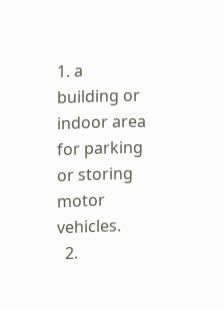1. a building or indoor area for parking or storing motor vehicles.
  2.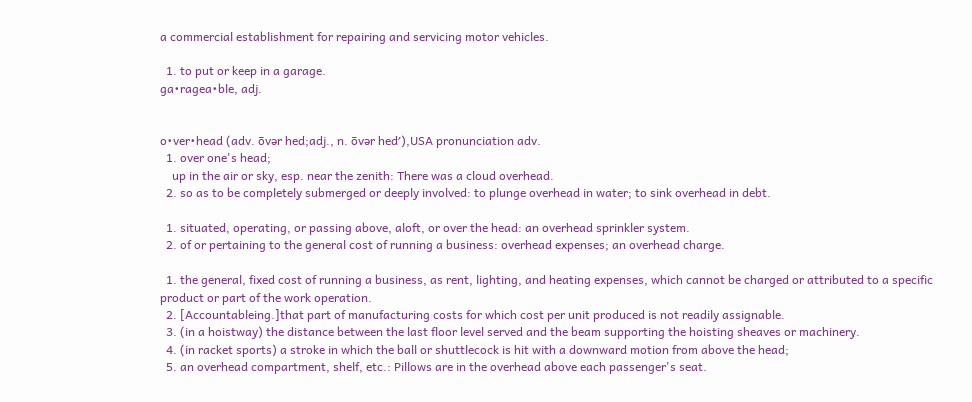a commercial establishment for repairing and servicing motor vehicles.

  1. to put or keep in a garage.
ga•ragea•ble, adj.


o•ver•head (adv. ōvər hed;adj., n. ōvər hed′),USA pronunciation adv.
  1. over one's head;
    up in the air or sky, esp. near the zenith: There was a cloud overhead.
  2. so as to be completely submerged or deeply involved: to plunge overhead in water; to sink overhead in debt.

  1. situated, operating, or passing above, aloft, or over the head: an overhead sprinkler system.
  2. of or pertaining to the general cost of running a business: overhead expenses; an overhead charge.

  1. the general, fixed cost of running a business, as rent, lighting, and heating expenses, which cannot be charged or attributed to a specific product or part of the work operation.
  2. [Accountableing.]that part of manufacturing costs for which cost per unit produced is not readily assignable.
  3. (in a hoistway) the distance between the last floor level served and the beam supporting the hoisting sheaves or machinery.
  4. (in racket sports) a stroke in which the ball or shuttlecock is hit with a downward motion from above the head;
  5. an overhead compartment, shelf, etc.: Pillows are in the overhead above each passenger's seat.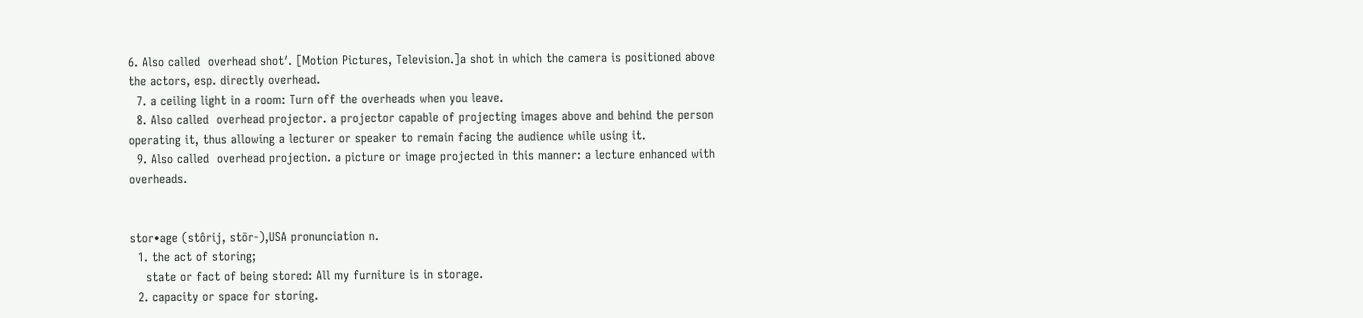6. Also called  overhead shot′. [Motion Pictures, Television.]a shot in which the camera is positioned above the actors, esp. directly overhead.
  7. a ceiling light in a room: Turn off the overheads when you leave.
  8. Also called  overhead projector. a projector capable of projecting images above and behind the person operating it, thus allowing a lecturer or speaker to remain facing the audience while using it.
  9. Also called  overhead projection. a picture or image projected in this manner: a lecture enhanced with overheads.


stor•age (stôrij, stōr-),USA pronunciation n.
  1. the act of storing;
    state or fact of being stored: All my furniture is in storage.
  2. capacity or space for storing.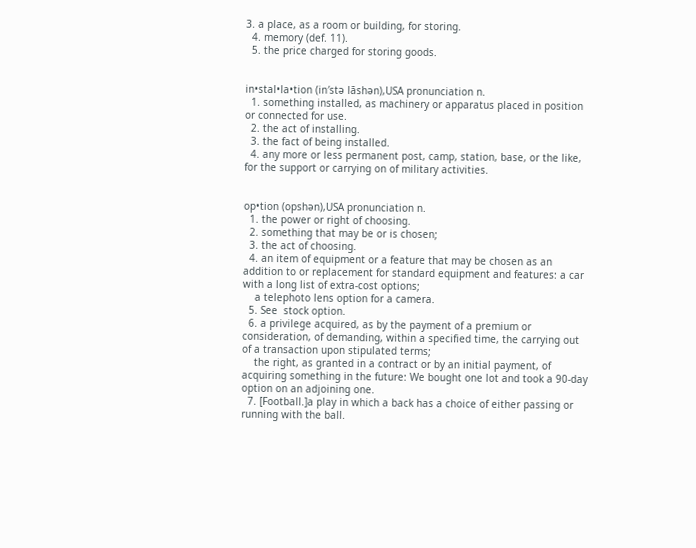3. a place, as a room or building, for storing.
  4. memory (def. 11).
  5. the price charged for storing goods.


in•stal•la•tion (in′stə lāshən),USA pronunciation n.
  1. something installed, as machinery or apparatus placed in position or connected for use.
  2. the act of installing.
  3. the fact of being installed.
  4. any more or less permanent post, camp, station, base, or the like, for the support or carrying on of military activities.


op•tion (opshən),USA pronunciation n.
  1. the power or right of choosing.
  2. something that may be or is chosen;
  3. the act of choosing.
  4. an item of equipment or a feature that may be chosen as an addition to or replacement for standard equipment and features: a car with a long list of extra-cost options;
    a telephoto lens option for a camera.
  5. See  stock option.
  6. a privilege acquired, as by the payment of a premium or consideration, of demanding, within a specified time, the carrying out of a transaction upon stipulated terms;
    the right, as granted in a contract or by an initial payment, of acquiring something in the future: We bought one lot and took a 90-day option on an adjoining one.
  7. [Football.]a play in which a back has a choice of either passing or running with the ball.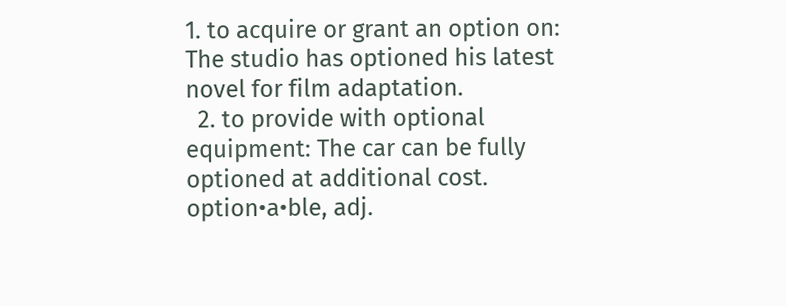1. to acquire or grant an option on: The studio has optioned his latest novel for film adaptation.
  2. to provide with optional equipment: The car can be fully optioned at additional cost.
option•a•ble, adj.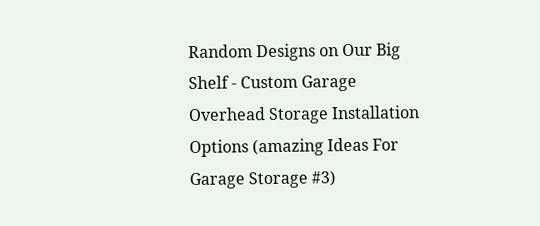Random Designs on Our Big Shelf - Custom Garage Overhead Storage Installation Options (amazing Ideas For Garage Storage #3)